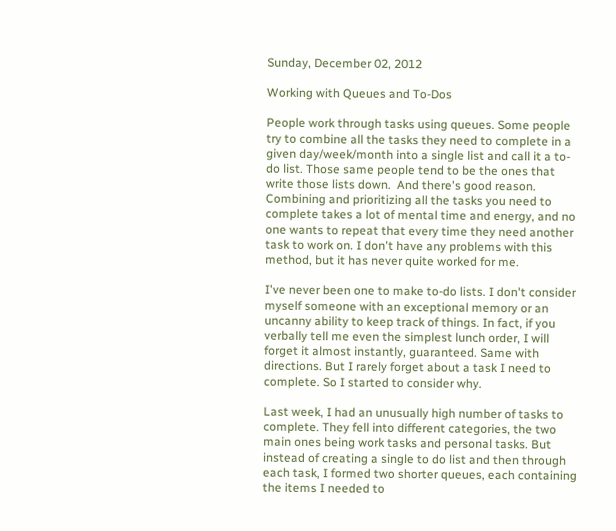Sunday, December 02, 2012

Working with Queues and To-Dos

People work through tasks using queues. Some people try to combine all the tasks they need to complete in a given day/week/month into a single list and call it a to-do list. Those same people tend to be the ones that write those lists down.  And there's good reason.  Combining and prioritizing all the tasks you need to complete takes a lot of mental time and energy, and no one wants to repeat that every time they need another task to work on. I don't have any problems with this method, but it has never quite worked for me.

I've never been one to make to-do lists. I don't consider myself someone with an exceptional memory or an uncanny ability to keep track of things. In fact, if you verbally tell me even the simplest lunch order, I will forget it almost instantly, guaranteed. Same with directions. But I rarely forget about a task I need to complete. So I started to consider why.

Last week, I had an unusually high number of tasks to complete. They fell into different categories, the two main ones being work tasks and personal tasks. But instead of creating a single to do list and then through each task, I formed two shorter queues, each containing the items I needed to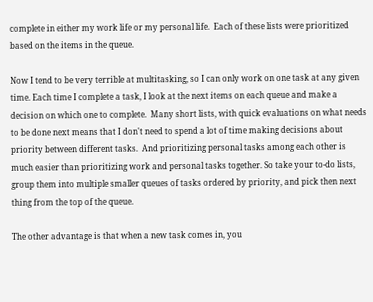complete in either my work life or my personal life.  Each of these lists were prioritized based on the items in the queue.

Now I tend to be very terrible at multitasking, so I can only work on one task at any given time. Each time I complete a task, I look at the next items on each queue and make a decision on which one to complete.  Many short lists, with quick evaluations on what needs to be done next means that I don't need to spend a lot of time making decisions about priority between different tasks.  And prioritizing personal tasks among each other is much easier than prioritizing work and personal tasks together. So take your to-do lists, group them into multiple smaller queues of tasks ordered by priority, and pick then next thing from the top of the queue.

The other advantage is that when a new task comes in, you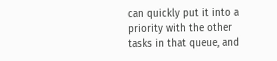can quickly put it into a priority with the other tasks in that queue, and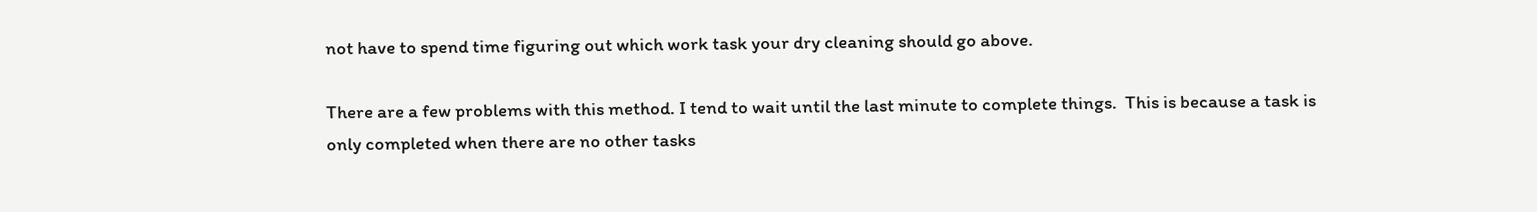not have to spend time figuring out which work task your dry cleaning should go above.

There are a few problems with this method. I tend to wait until the last minute to complete things.  This is because a task is only completed when there are no other tasks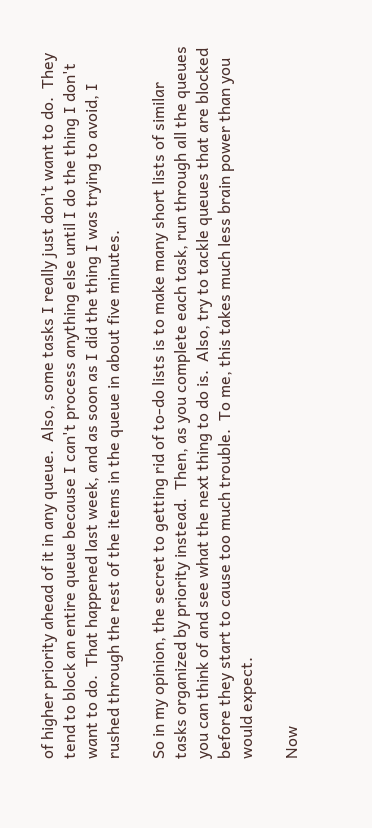of higher priority ahead of it in any queue.  Also, some tasks I really just don't want to do.  They tend to block an entire queue because I can't process anything else until I do the thing I don't want to do.  That happened last week, and as soon as I did the thing I was trying to avoid, I rushed through the rest of the items in the queue in about five minutes.

So in my opinion, the secret to getting rid of to-do lists is to make many short lists of similar tasks organized by priority instead.  Then, as you complete each task, run through all the queues you can think of and see what the next thing to do is.  Also, try to tackle queues that are blocked before they start to cause too much trouble.  To me, this takes much less brain power than you would expect.

Now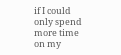if I could only spend more time on my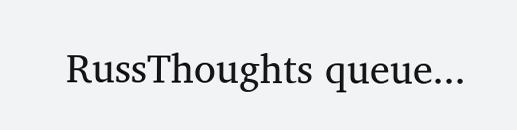RussThoughts queue...